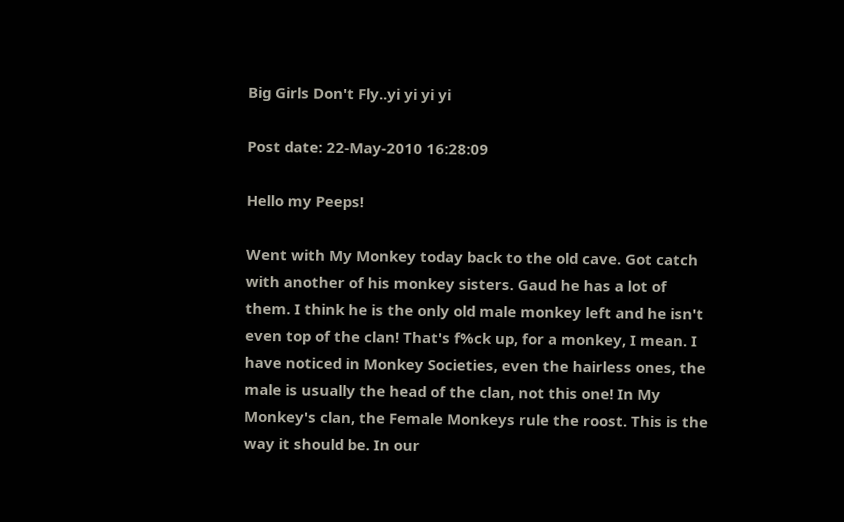Big Girls Don't Fly..yi yi yi yi

Post date: 22-May-2010 16:28:09

Hello my Peeps!

Went with My Monkey today back to the old cave. Got catch with another of his monkey sisters. Gaud he has a lot of them. I think he is the only old male monkey left and he isn't even top of the clan! That's f%ck up, for a monkey, I mean. I have noticed in Monkey Societies, even the hairless ones, the male is usually the head of the clan, not this one! In My Monkey's clan, the Female Monkeys rule the roost. This is the way it should be. In our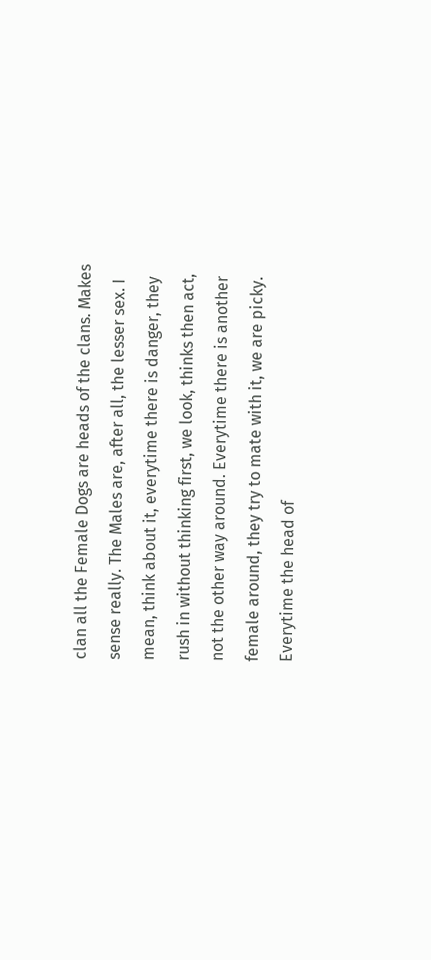clan all the Female Dogs are heads of the clans. Makes sense really. The Males are, after all, the lesser sex. I mean, think about it, everytime there is danger, they rush in without thinking first, we look, thinks then act, not the other way around. Everytime there is another female around, they try to mate with it, we are picky. Everytime the head of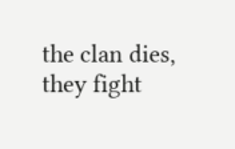the clan dies, they fight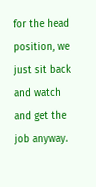for the head position, we just sit back and watch and get the job anyway.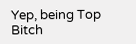Yep, being Top Bitch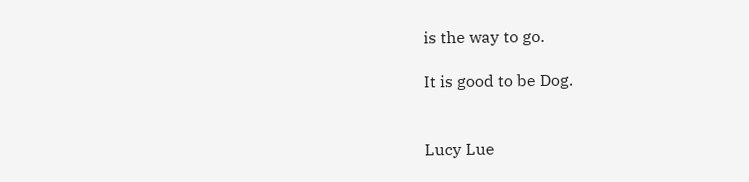is the way to go.

It is good to be Dog.


Lucy Lue